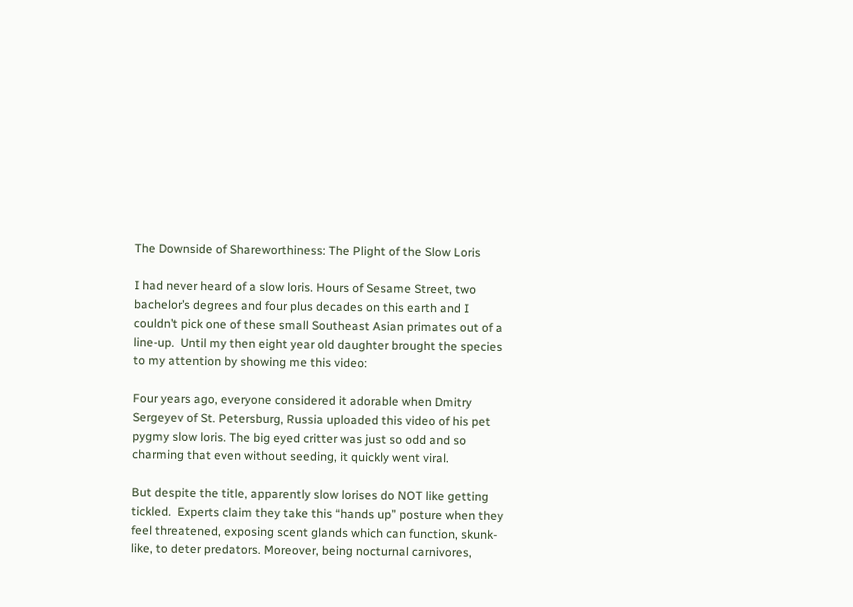The Downside of Shareworthiness: The Plight of the Slow Loris

I had never heard of a slow loris. Hours of Sesame Street, two bachelor’s degrees and four plus decades on this earth and I couldn’t pick one of these small Southeast Asian primates out of a line-up.  Until my then eight year old daughter brought the species to my attention by showing me this video:

Four years ago, everyone considered it adorable when Dmitry Sergeyev of St. Petersburg, Russia uploaded this video of his pet pygmy slow loris. The big eyed critter was just so odd and so charming that even without seeding, it quickly went viral.

But despite the title, apparently slow lorises do NOT like getting tickled.  Experts claim they take this “hands up” posture when they feel threatened, exposing scent glands which can function, skunk-like, to deter predators. Moreover, being nocturnal carnivores,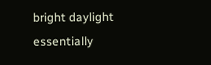bright daylight essentially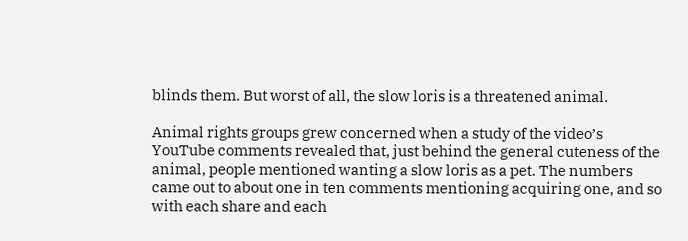blinds them. But worst of all, the slow loris is a threatened animal.

Animal rights groups grew concerned when a study of the video’s YouTube comments revealed that, just behind the general cuteness of the animal, people mentioned wanting a slow loris as a pet. The numbers came out to about one in ten comments mentioning acquiring one, and so with each share and each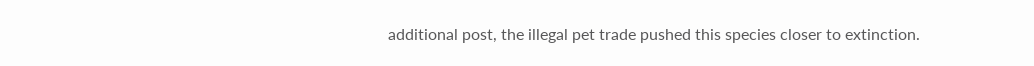additional post, the illegal pet trade pushed this species closer to extinction.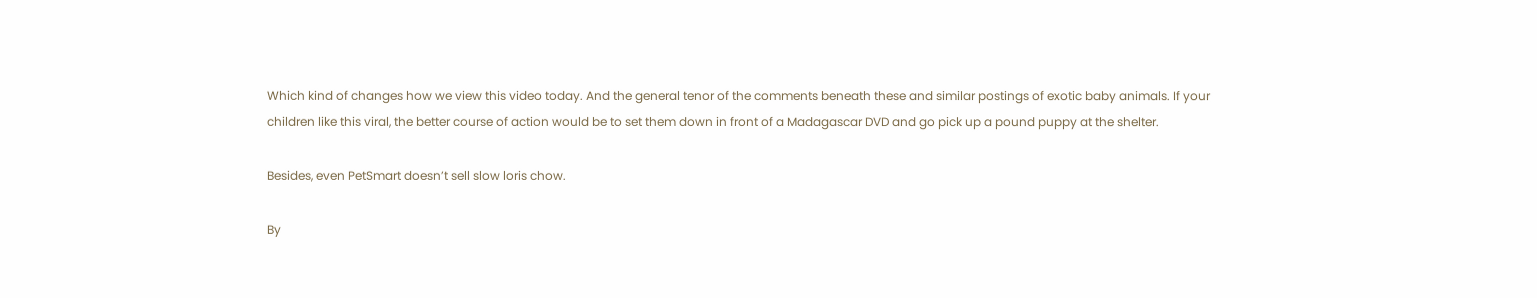Which kind of changes how we view this video today. And the general tenor of the comments beneath these and similar postings of exotic baby animals. If your children like this viral, the better course of action would be to set them down in front of a Madagascar DVD and go pick up a pound puppy at the shelter.

Besides, even PetSmart doesn’t sell slow loris chow.

By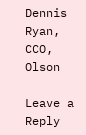Dennis Ryan, CCO, Olson

Leave a Reply